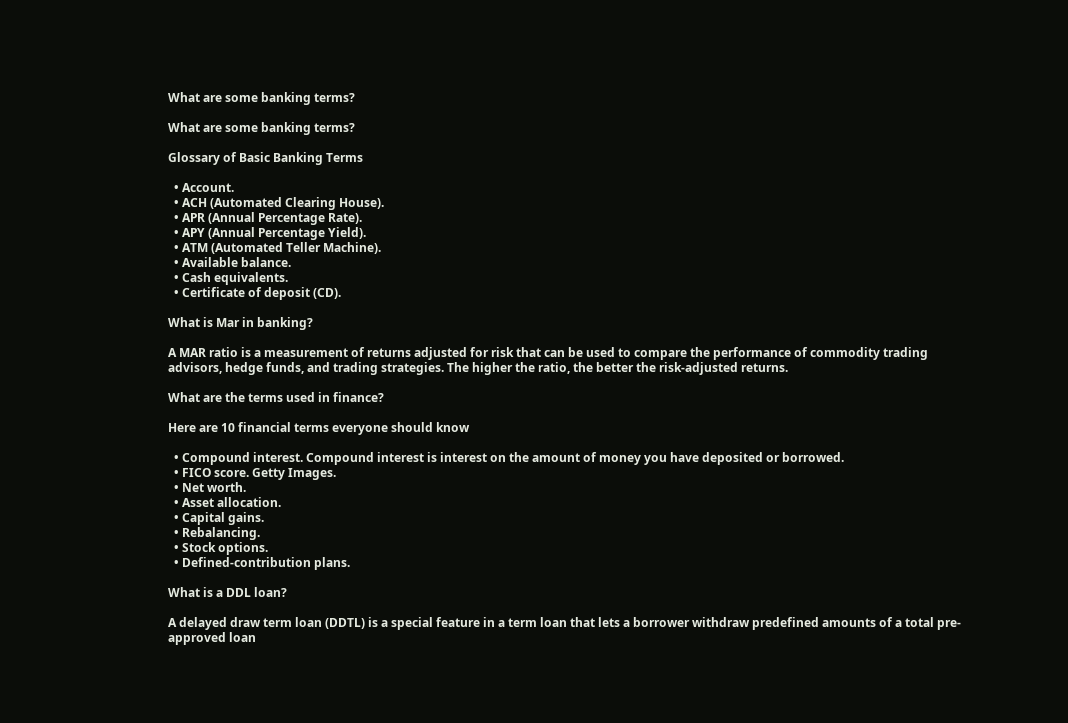What are some banking terms?

What are some banking terms?

Glossary of Basic Banking Terms

  • Account.
  • ACH (Automated Clearing House).
  • APR (Annual Percentage Rate).
  • APY (Annual Percentage Yield).
  • ATM (Automated Teller Machine).
  • Available balance.
  • Cash equivalents.
  • Certificate of deposit (CD).

What is Mar in banking?

A MAR ratio is a measurement of returns adjusted for risk that can be used to compare the performance of commodity trading advisors, hedge funds, and trading strategies. The higher the ratio, the better the risk-adjusted returns.

What are the terms used in finance?

Here are 10 financial terms everyone should know

  • Compound interest. Compound interest is interest on the amount of money you have deposited or borrowed.
  • FICO score. Getty Images.
  • Net worth.
  • Asset allocation.
  • Capital gains.
  • Rebalancing.
  • Stock options.
  • Defined-contribution plans.

What is a DDL loan?

A delayed draw term loan (DDTL) is a special feature in a term loan that lets a borrower withdraw predefined amounts of a total pre-approved loan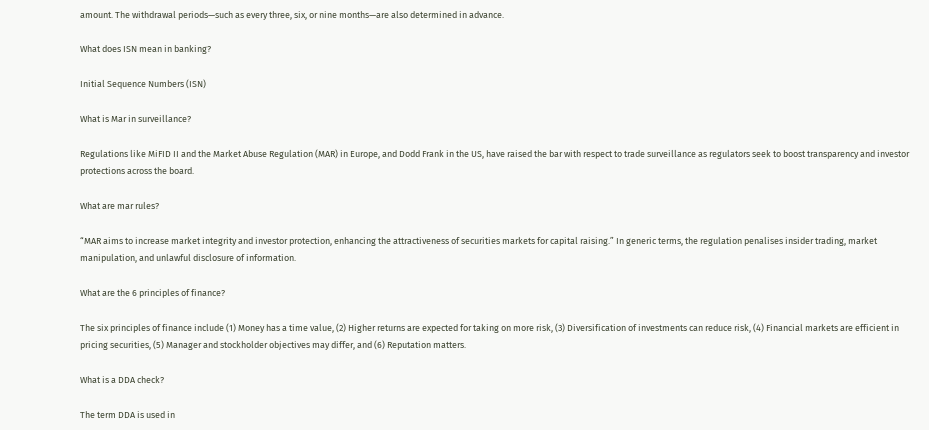amount. The withdrawal periods—such as every three, six, or nine months—are also determined in advance.

What does ISN mean in banking?

Initial Sequence Numbers (ISN)

What is Mar in surveillance?

Regulations like MiFID II and the Market Abuse Regulation (MAR) in Europe, and Dodd Frank in the US, have raised the bar with respect to trade surveillance as regulators seek to boost transparency and investor protections across the board.

What are mar rules?

“MAR aims to increase market integrity and investor protection, enhancing the attractiveness of securities markets for capital raising.” In generic terms, the regulation penalises insider trading, market manipulation, and unlawful disclosure of information.

What are the 6 principles of finance?

The six principles of finance include (1) Money has a time value, (2) Higher returns are expected for taking on more risk, (3) Diversification of investments can reduce risk, (4) Financial markets are efficient in pricing securities, (5) Manager and stockholder objectives may differ, and (6) Reputation matters.

What is a DDA check?

The term DDA is used in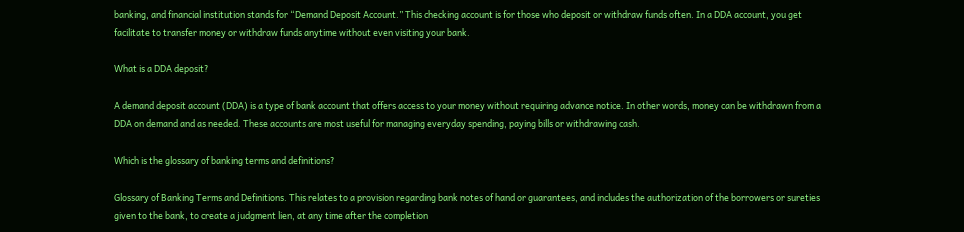banking, and financial institution stands for “Demand Deposit Account.” This checking account is for those who deposit or withdraw funds often. In a DDA account, you get facilitate to transfer money or withdraw funds anytime without even visiting your bank.

What is a DDA deposit?

A demand deposit account (DDA) is a type of bank account that offers access to your money without requiring advance notice. In other words, money can be withdrawn from a DDA on demand and as needed. These accounts are most useful for managing everyday spending, paying bills or withdrawing cash.

Which is the glossary of banking terms and definitions?

Glossary of Banking Terms and Definitions. This relates to a provision regarding bank notes of hand or guarantees, and includes the authorization of the borrowers or sureties given to the bank, to create a judgment lien, at any time after the completion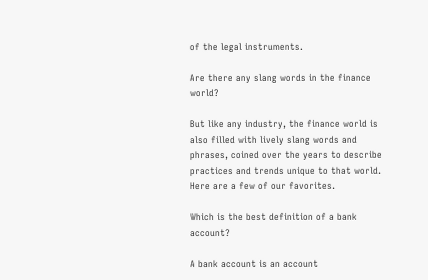of the legal instruments.

Are there any slang words in the finance world?

But like any industry, the finance world is also filled with lively slang words and phrases, coined over the years to describe practices and trends unique to that world. Here are a few of our favorites.

Which is the best definition of a bank account?

A bank account is an account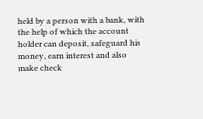held by a person with a bank, with the help of which the account holder can deposit, safeguard his money, earn interest and also make check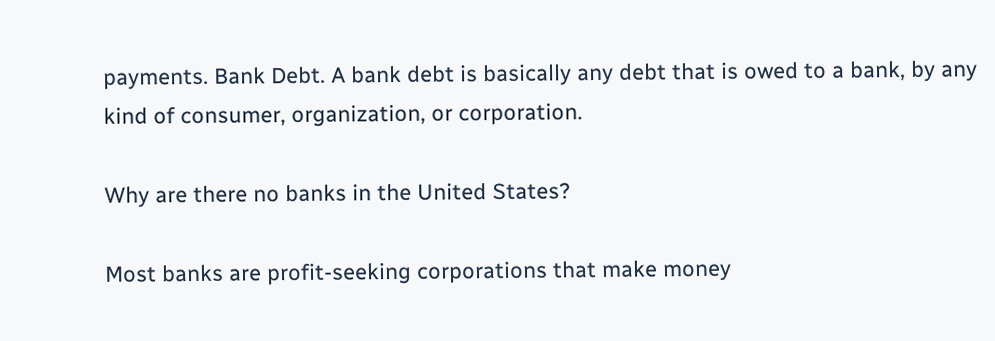payments. Bank Debt. A bank debt is basically any debt that is owed to a bank, by any kind of consumer, organization, or corporation.

Why are there no banks in the United States?

Most banks are profit-seeking corporations that make money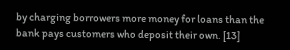by charging borrowers more money for loans than the bank pays customers who deposit their own. [13]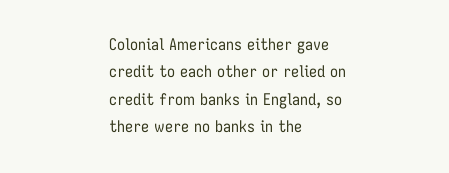Colonial Americans either gave credit to each other or relied on credit from banks in England, so there were no banks in the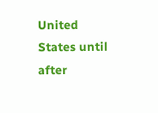United States until after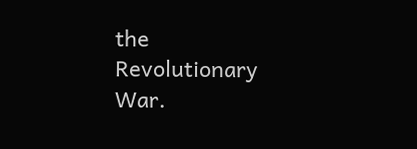the Revolutionary War.